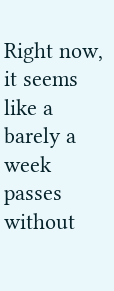Right now, it seems like a barely a week passes without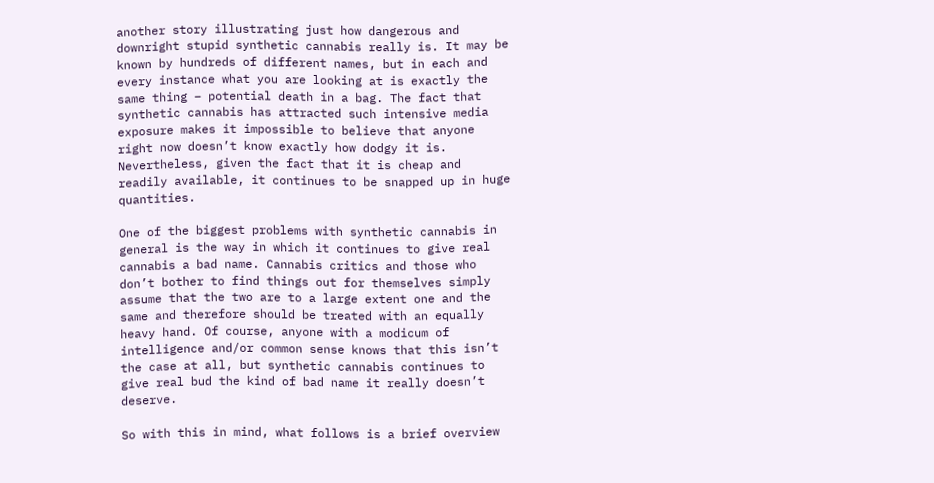another story illustrating just how dangerous and downright stupid synthetic cannabis really is. It may be known by hundreds of different names, but in each and every instance what you are looking at is exactly the same thing – potential death in a bag. The fact that synthetic cannabis has attracted such intensive media exposure makes it impossible to believe that anyone right now doesn’t know exactly how dodgy it is. Nevertheless, given the fact that it is cheap and readily available, it continues to be snapped up in huge quantities.

One of the biggest problems with synthetic cannabis in general is the way in which it continues to give real cannabis a bad name. Cannabis critics and those who don’t bother to find things out for themselves simply assume that the two are to a large extent one and the same and therefore should be treated with an equally heavy hand. Of course, anyone with a modicum of intelligence and/or common sense knows that this isn’t the case at all, but synthetic cannabis continues to give real bud the kind of bad name it really doesn’t deserve.

So with this in mind, what follows is a brief overview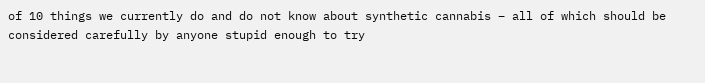of 10 things we currently do and do not know about synthetic cannabis – all of which should be considered carefully by anyone stupid enough to try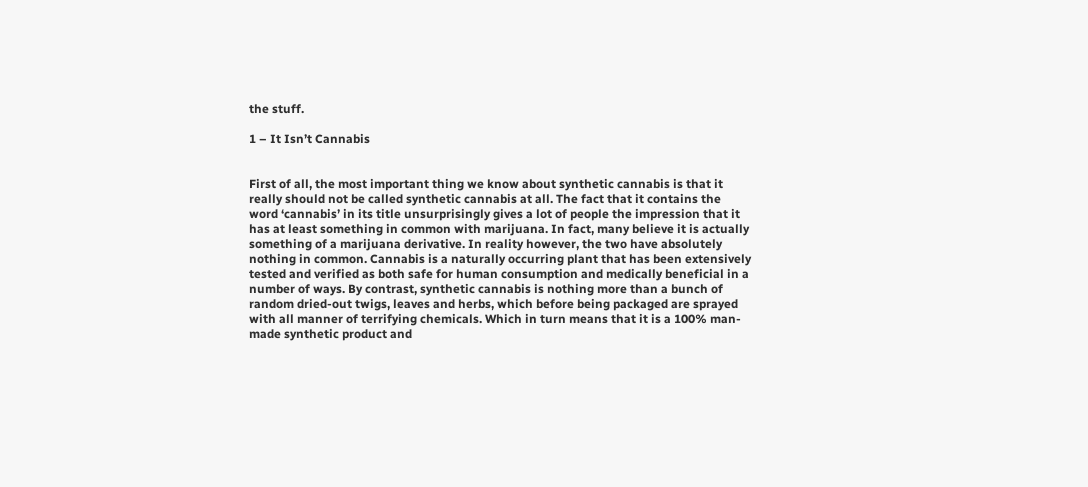the stuff.

1 – It Isn’t Cannabis


First of all, the most important thing we know about synthetic cannabis is that it really should not be called synthetic cannabis at all. The fact that it contains the word ‘cannabis’ in its title unsurprisingly gives a lot of people the impression that it has at least something in common with marijuana. In fact, many believe it is actually something of a marijuana derivative. In reality however, the two have absolutely nothing in common. Cannabis is a naturally occurring plant that has been extensively tested and verified as both safe for human consumption and medically beneficial in a number of ways. By contrast, synthetic cannabis is nothing more than a bunch of random dried-out twigs, leaves and herbs, which before being packaged are sprayed with all manner of terrifying chemicals. Which in turn means that it is a 100% man-made synthetic product and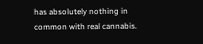has absolutely nothing in common with real cannabis.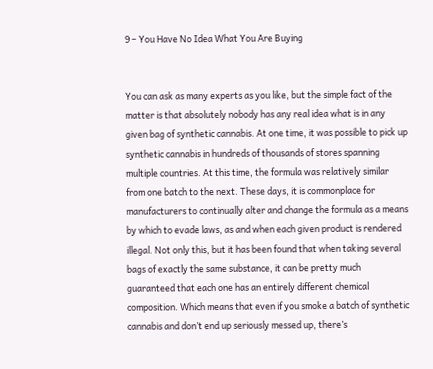9 – You Have No Idea What You Are Buying


You can ask as many experts as you like, but the simple fact of the matter is that absolutely nobody has any real idea what is in any given bag of synthetic cannabis. At one time, it was possible to pick up synthetic cannabis in hundreds of thousands of stores spanning multiple countries. At this time, the formula was relatively similar from one batch to the next. These days, it is commonplace for manufacturers to continually alter and change the formula as a means by which to evade laws, as and when each given product is rendered illegal. Not only this, but it has been found that when taking several bags of exactly the same substance, it can be pretty much guaranteed that each one has an entirely different chemical composition. Which means that even if you smoke a batch of synthetic cannabis and don’t end up seriously messed up, there’s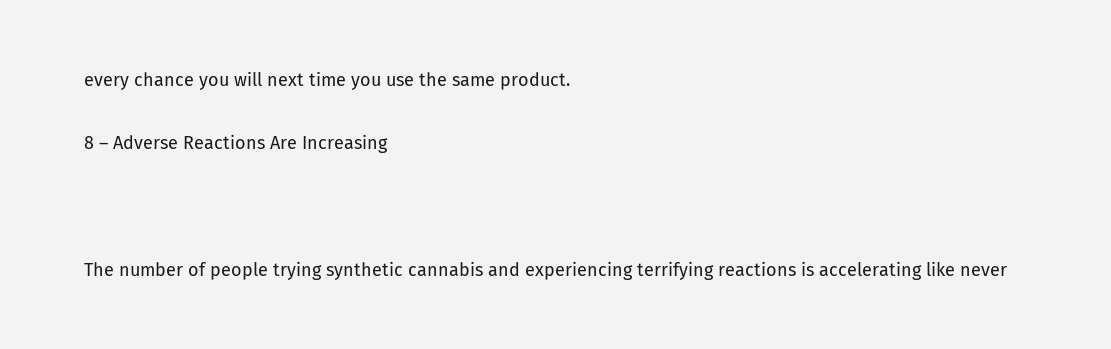every chance you will next time you use the same product.

8 – Adverse Reactions Are Increasing



The number of people trying synthetic cannabis and experiencing terrifying reactions is accelerating like never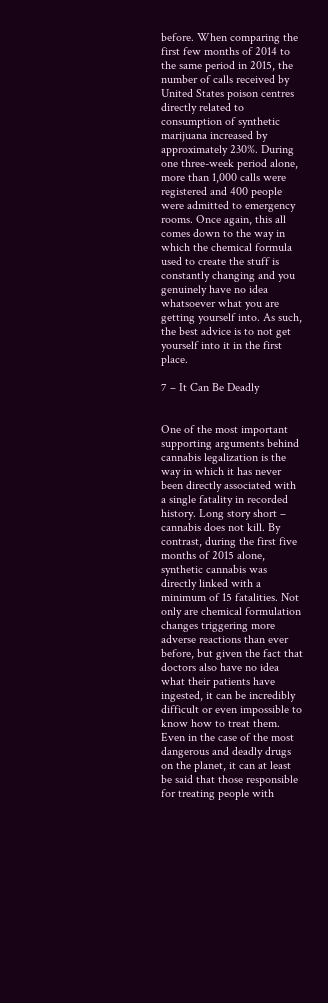before. When comparing the first few months of 2014 to the same period in 2015, the number of calls received by United States poison centres directly related to consumption of synthetic marijuana increased by approximately 230%. During one three-week period alone, more than 1,000 calls were registered and 400 people were admitted to emergency rooms. Once again, this all comes down to the way in which the chemical formula used to create the stuff is constantly changing and you genuinely have no idea whatsoever what you are getting yourself into. As such, the best advice is to not get yourself into it in the first place.

7 – It Can Be Deadly


One of the most important supporting arguments behind cannabis legalization is the way in which it has never been directly associated with a single fatality in recorded history. Long story short – cannabis does not kill. By contrast, during the first five months of 2015 alone, synthetic cannabis was directly linked with a minimum of 15 fatalities. Not only are chemical formulation changes triggering more adverse reactions than ever before, but given the fact that doctors also have no idea what their patients have ingested, it can be incredibly difficult or even impossible to know how to treat them. Even in the case of the most dangerous and deadly drugs on the planet, it can at least be said that those responsible for treating people with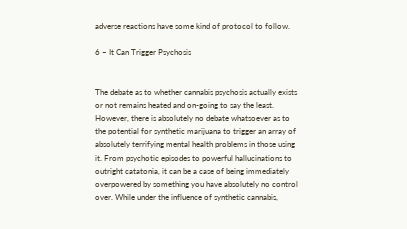adverse reactions have some kind of protocol to follow.

6 – It Can Trigger Psychosis


The debate as to whether cannabis psychosis actually exists or not remains heated and on-going to say the least. However, there is absolutely no debate whatsoever as to the potential for synthetic marijuana to trigger an array of absolutely terrifying mental health problems in those using it. From psychotic episodes to powerful hallucinations to outright catatonia, it can be a case of being immediately overpowered by something you have absolutely no control over. While under the influence of synthetic cannabis,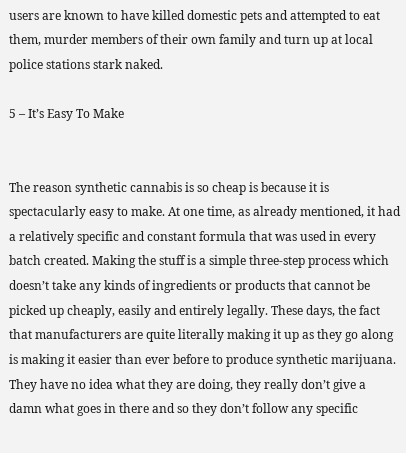users are known to have killed domestic pets and attempted to eat them, murder members of their own family and turn up at local police stations stark naked.

5 – It’s Easy To Make


The reason synthetic cannabis is so cheap is because it is spectacularly easy to make. At one time, as already mentioned, it had a relatively specific and constant formula that was used in every batch created. Making the stuff is a simple three-step process which doesn’t take any kinds of ingredients or products that cannot be picked up cheaply, easily and entirely legally. These days, the fact that manufacturers are quite literally making it up as they go along is making it easier than ever before to produce synthetic marijuana. They have no idea what they are doing, they really don’t give a damn what goes in there and so they don’t follow any specific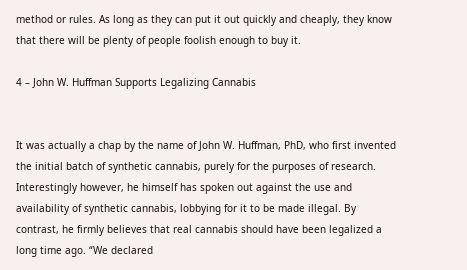method or rules. As long as they can put it out quickly and cheaply, they know that there will be plenty of people foolish enough to buy it.

4 – John W. Huffman Supports Legalizing Cannabis


It was actually a chap by the name of John W. Huffman, PhD, who first invented the initial batch of synthetic cannabis, purely for the purposes of research. Interestingly however, he himself has spoken out against the use and availability of synthetic cannabis, lobbying for it to be made illegal. By contrast, he firmly believes that real cannabis should have been legalized a long time ago. “We declared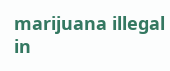marijuana illegal in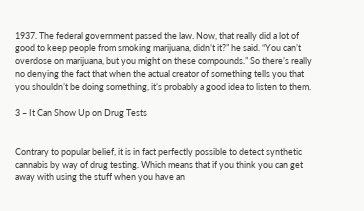1937. The federal government passed the law. Now, that really did a lot of good to keep people from smoking marijuana, didn’t it?” he said. “You can’t overdose on marijuana, but you might on these compounds.” So there’s really no denying the fact that when the actual creator of something tells you that you shouldn’t be doing something, it’s probably a good idea to listen to them.

3 – It Can Show Up on Drug Tests


Contrary to popular belief, it is in fact perfectly possible to detect synthetic cannabis by way of drug testing. Which means that if you think you can get away with using the stuff when you have an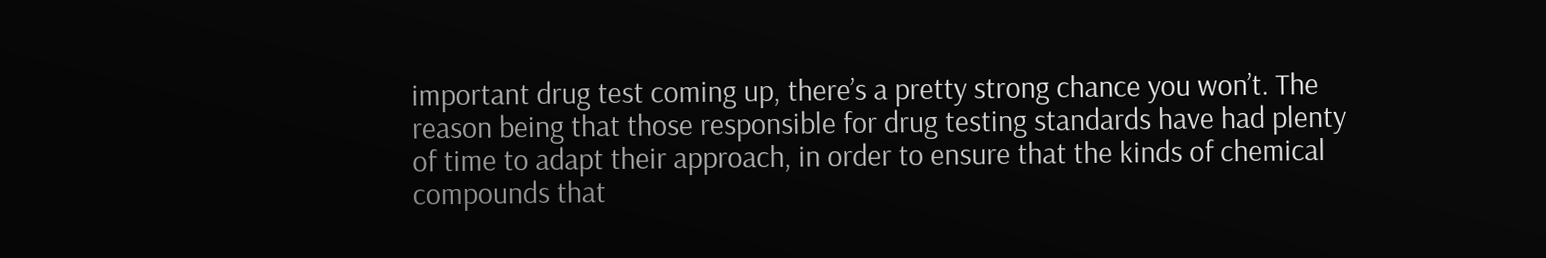important drug test coming up, there’s a pretty strong chance you won’t. The reason being that those responsible for drug testing standards have had plenty of time to adapt their approach, in order to ensure that the kinds of chemical compounds that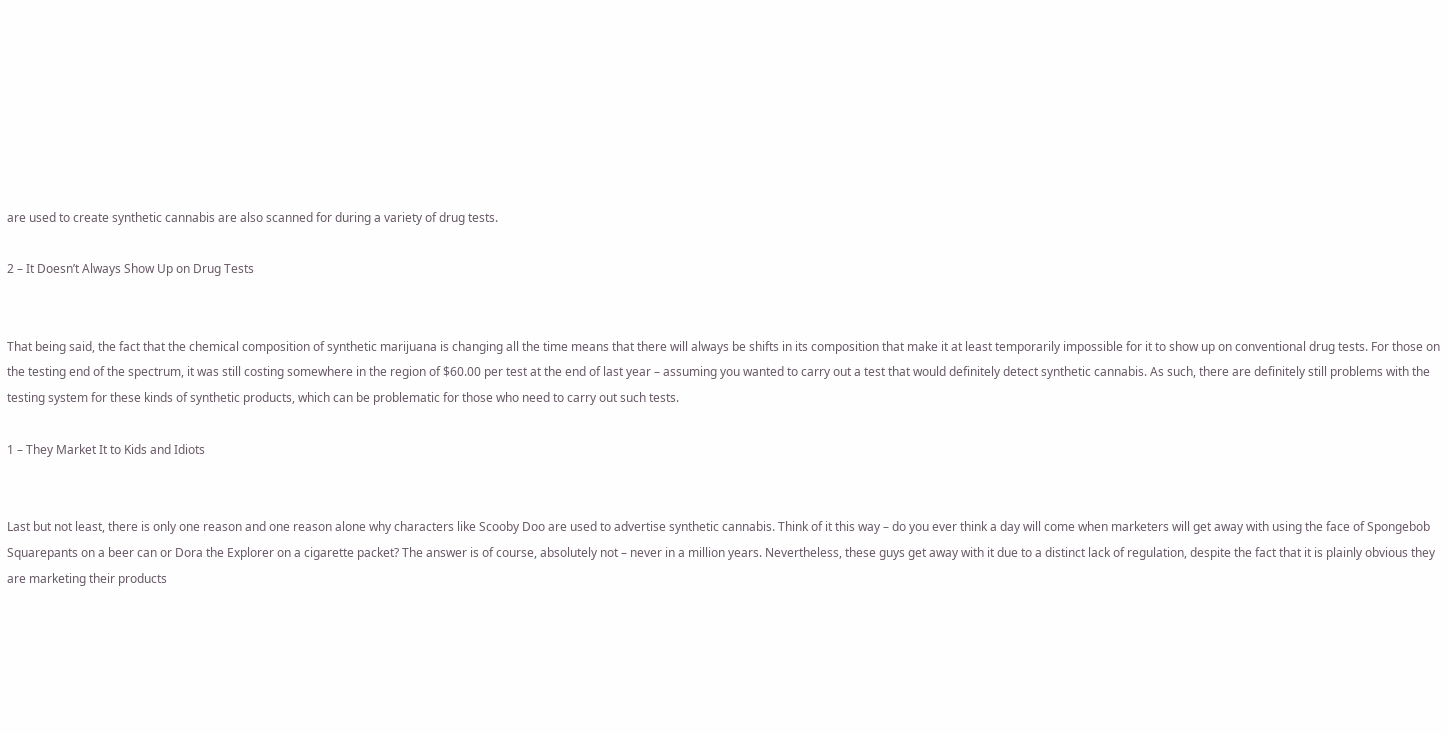are used to create synthetic cannabis are also scanned for during a variety of drug tests.

2 – It Doesn’t Always Show Up on Drug Tests


That being said, the fact that the chemical composition of synthetic marijuana is changing all the time means that there will always be shifts in its composition that make it at least temporarily impossible for it to show up on conventional drug tests. For those on the testing end of the spectrum, it was still costing somewhere in the region of $60.00 per test at the end of last year – assuming you wanted to carry out a test that would definitely detect synthetic cannabis. As such, there are definitely still problems with the testing system for these kinds of synthetic products, which can be problematic for those who need to carry out such tests.

1 – They Market It to Kids and Idiots


Last but not least, there is only one reason and one reason alone why characters like Scooby Doo are used to advertise synthetic cannabis. Think of it this way – do you ever think a day will come when marketers will get away with using the face of Spongebob Squarepants on a beer can or Dora the Explorer on a cigarette packet? The answer is of course, absolutely not – never in a million years. Nevertheless, these guys get away with it due to a distinct lack of regulation, despite the fact that it is plainly obvious they are marketing their products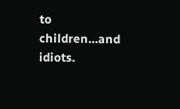to children…and idiots.